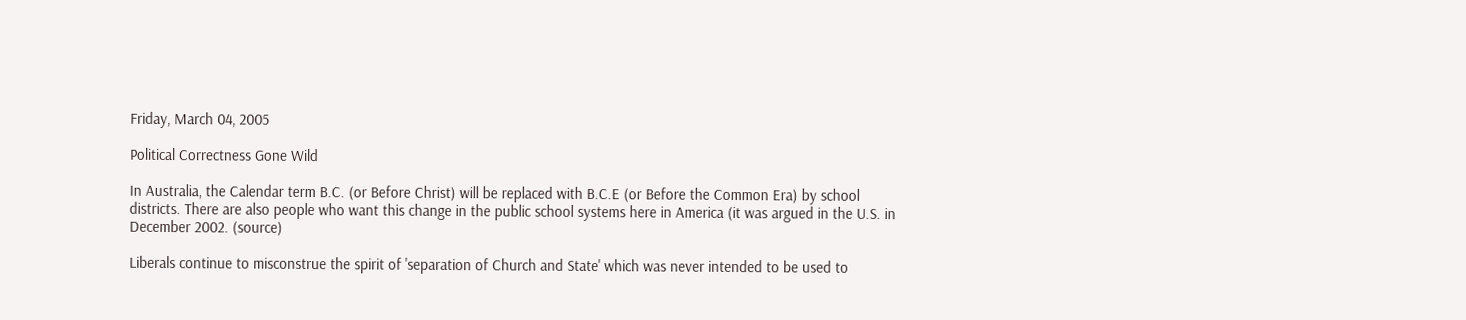Friday, March 04, 2005

Political Correctness Gone Wild

In Australia, the Calendar term B.C. (or Before Christ) will be replaced with B.C.E (or Before the Common Era) by school districts. There are also people who want this change in the public school systems here in America (it was argued in the U.S. in December 2002. (source)

Liberals continue to misconstrue the spirit of 'separation of Church and State' which was never intended to be used to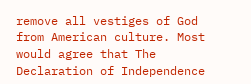remove all vestiges of God from American culture. Most would agree that The Declaration of Independence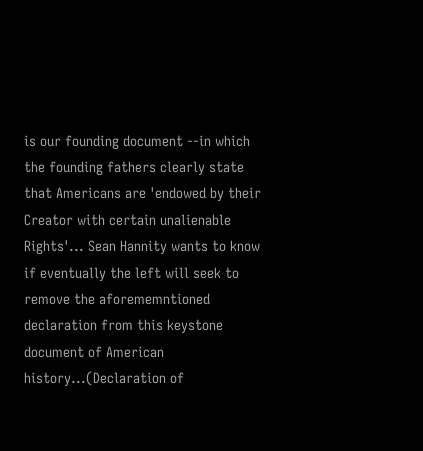is our founding document --in which the founding fathers clearly state that Americans are 'endowed by their Creator with certain unalienable Rights'... Sean Hannity wants to know if eventually the left will seek to remove the aforememntioned declaration from this keystone document of American history...(Declaration of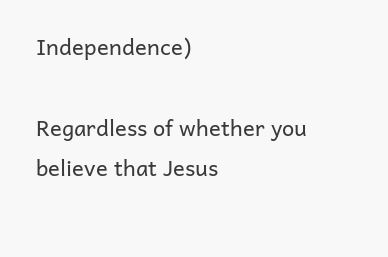Independence)

Regardless of whether you believe that Jesus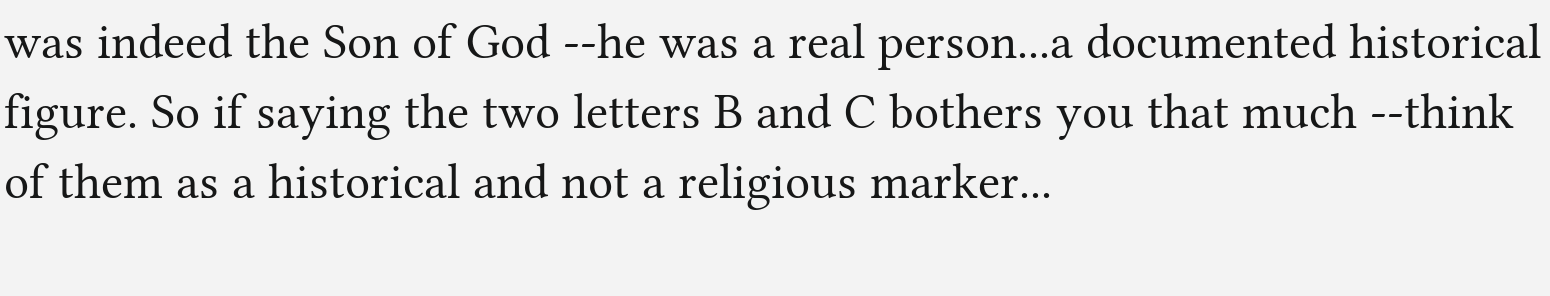was indeed the Son of God --he was a real person...a documented historical figure. So if saying the two letters B and C bothers you that much --think of them as a historical and not a religious marker...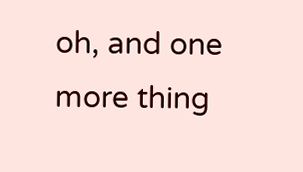oh, and one more thing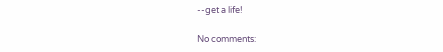--get a life!

No comments: